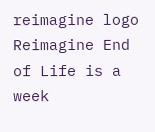reimagine logo
Reimagine End of Life is a week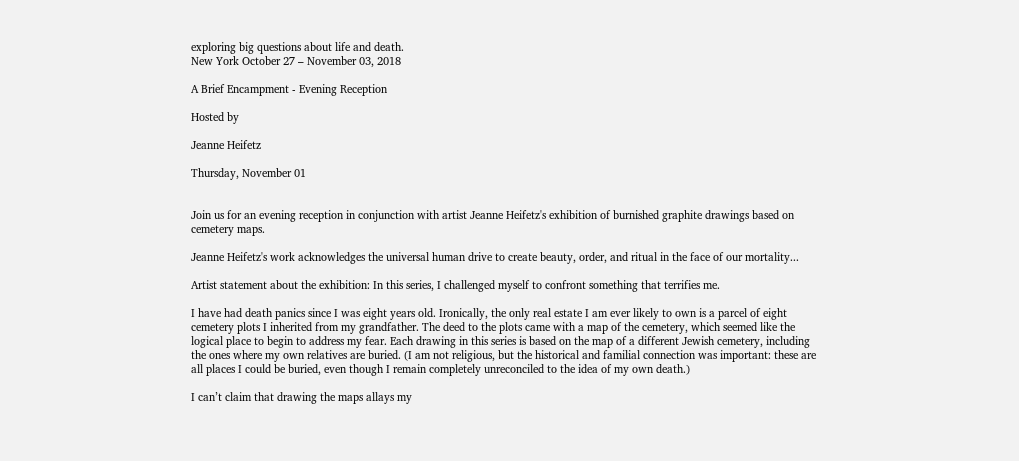exploring big questions about life and death.
New York October 27 – November 03, 2018

A Brief Encampment - Evening Reception

Hosted by

Jeanne Heifetz

Thursday, November 01


Join us for an evening reception in conjunction with artist Jeanne Heifetz's exhibition of burnished graphite drawings based on cemetery maps.

Jeanne Heifetz's work acknowledges the universal human drive to create beauty, order, and ritual in the face of our mortality...

Artist statement about the exhibition: In this series, I challenged myself to confront something that terrifies me.

I have had death panics since I was eight years old. Ironically, the only real estate I am ever likely to own is a parcel of eight cemetery plots I inherited from my grandfather. The deed to the plots came with a map of the cemetery, which seemed like the logical place to begin to address my fear. Each drawing in this series is based on the map of a different Jewish cemetery, including the ones where my own relatives are buried. (I am not religious, but the historical and familial connection was important: these are all places I could be buried, even though I remain completely unreconciled to the idea of my own death.)

I can’t claim that drawing the maps allays my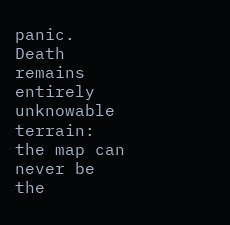panic. Death remains entirely unknowable terrain: the map can never be the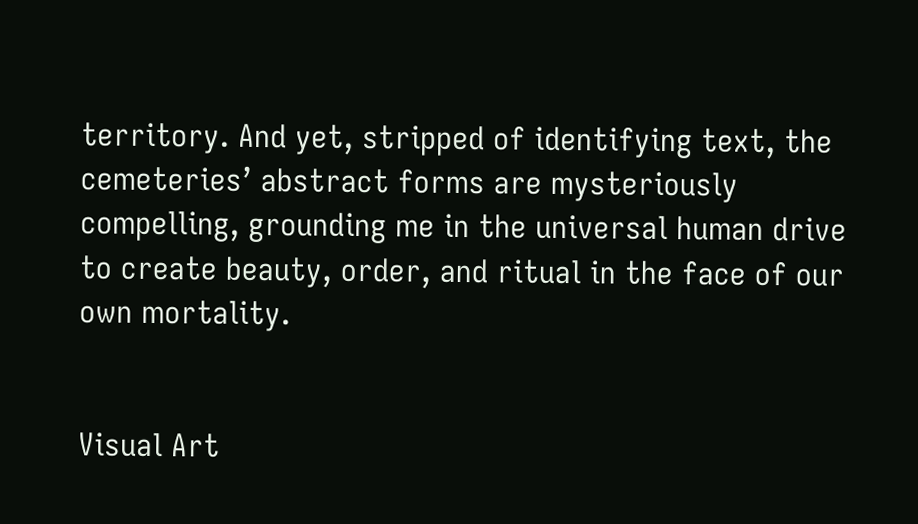territory. And yet, stripped of identifying text, the cemeteries’ abstract forms are mysteriously compelling, grounding me in the universal human drive to create beauty, order, and ritual in the face of our own mortality.


Visual Art